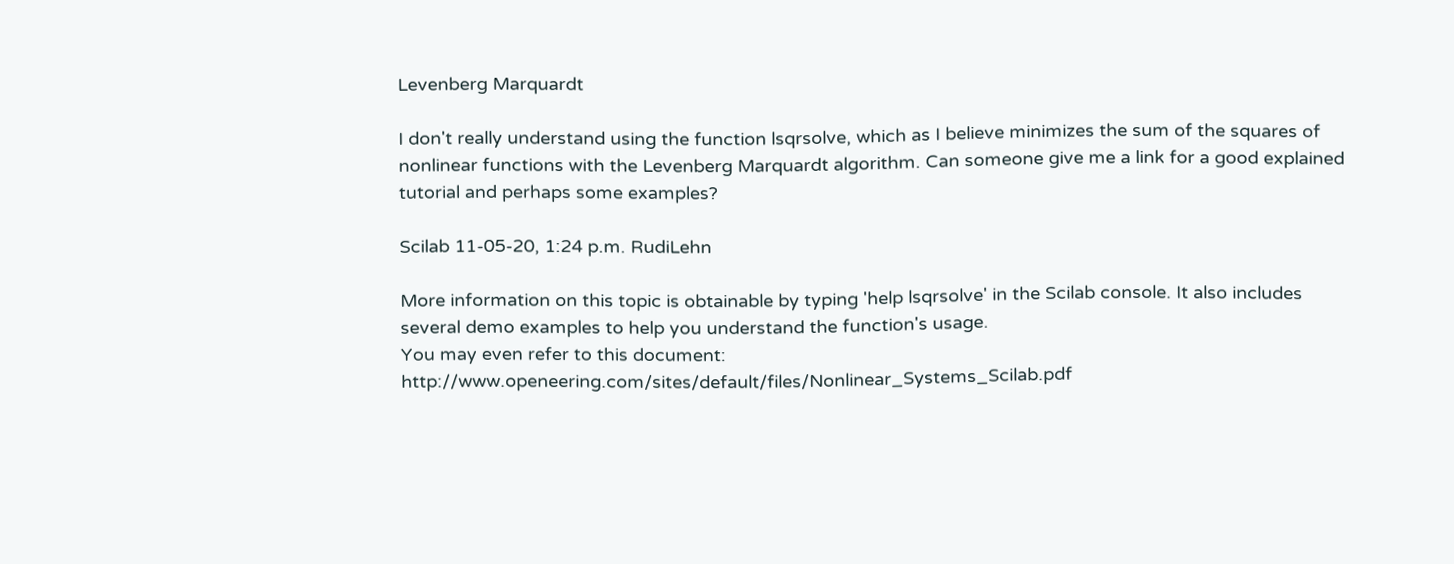Levenberg Marquardt

I don't really understand using the function lsqrsolve, which as I believe minimizes the sum of the squares of nonlinear functions with the Levenberg Marquardt algorithm. Can someone give me a link for a good explained tutorial and perhaps some examples?

Scilab 11-05-20, 1:24 p.m. RudiLehn

More information on this topic is obtainable by typing 'help lsqrsolve' in the Scilab console. It also includes several demo examples to help you understand the function's usage.
You may even refer to this document: http://www.openeering.com/sites/default/files/Nonlinear_Systems_Scilab.pdf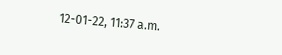12-01-22, 11:37 a.m.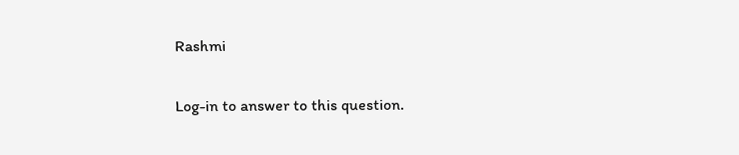Rashmi

Log-in to answer to this question.